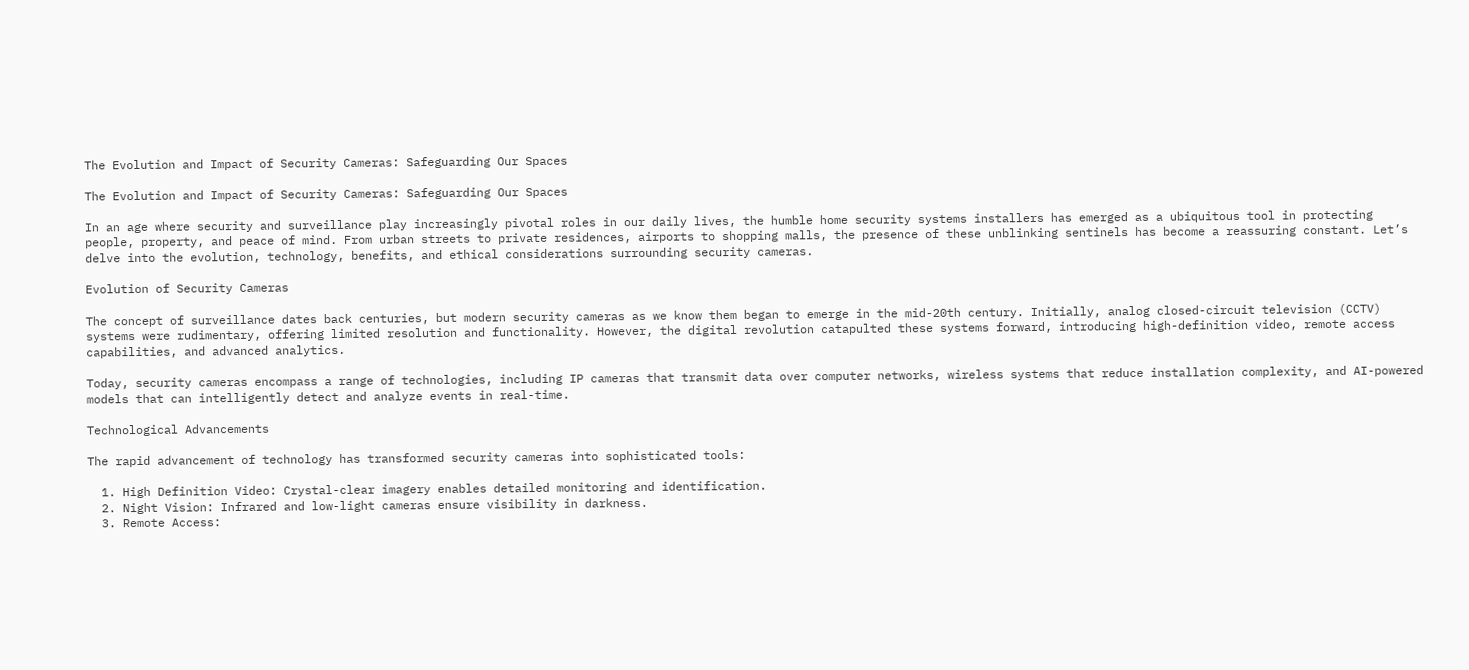The Evolution and Impact of Security Cameras: Safeguarding Our Spaces

The Evolution and Impact of Security Cameras: Safeguarding Our Spaces

In an age where security and surveillance play increasingly pivotal roles in our daily lives, the humble home security systems installers has emerged as a ubiquitous tool in protecting people, property, and peace of mind. From urban streets to private residences, airports to shopping malls, the presence of these unblinking sentinels has become a reassuring constant. Let’s delve into the evolution, technology, benefits, and ethical considerations surrounding security cameras.

Evolution of Security Cameras

The concept of surveillance dates back centuries, but modern security cameras as we know them began to emerge in the mid-20th century. Initially, analog closed-circuit television (CCTV) systems were rudimentary, offering limited resolution and functionality. However, the digital revolution catapulted these systems forward, introducing high-definition video, remote access capabilities, and advanced analytics.

Today, security cameras encompass a range of technologies, including IP cameras that transmit data over computer networks, wireless systems that reduce installation complexity, and AI-powered models that can intelligently detect and analyze events in real-time.

Technological Advancements

The rapid advancement of technology has transformed security cameras into sophisticated tools:

  1. High Definition Video: Crystal-clear imagery enables detailed monitoring and identification.
  2. Night Vision: Infrared and low-light cameras ensure visibility in darkness.
  3. Remote Access: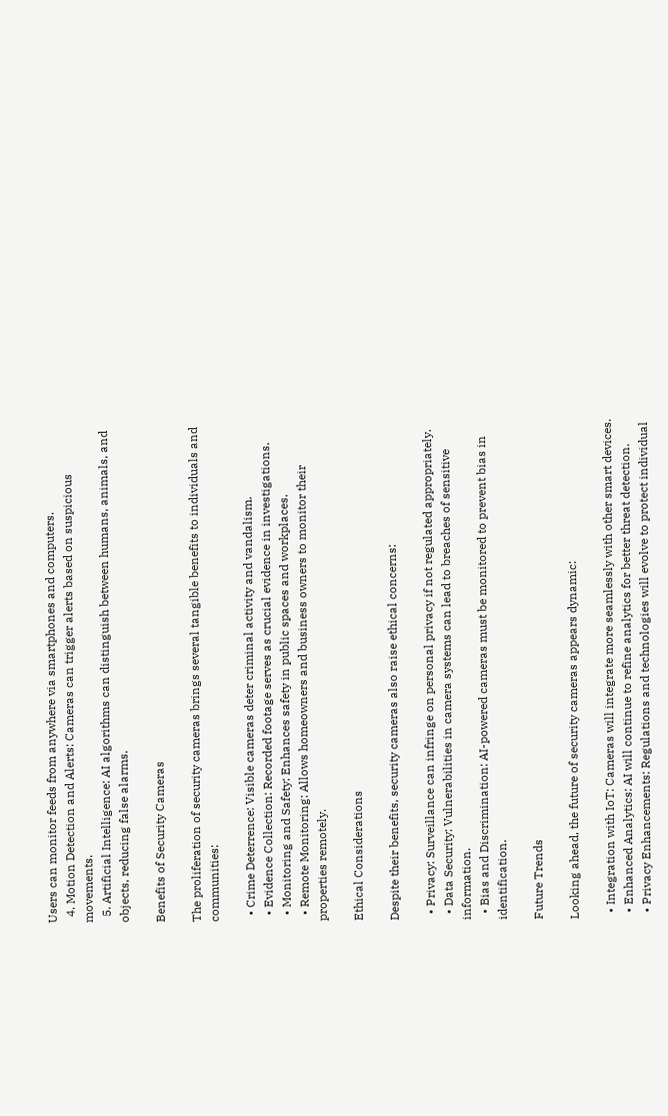Users can monitor feeds from anywhere via smartphones and computers.
  4. Motion Detection and Alerts: Cameras can trigger alerts based on suspicious movements.
  5. Artificial Intelligence: AI algorithms can distinguish between humans, animals, and objects, reducing false alarms.

Benefits of Security Cameras

The proliferation of security cameras brings several tangible benefits to individuals and communities:

  • Crime Deterrence: Visible cameras deter criminal activity and vandalism.
  • Evidence Collection: Recorded footage serves as crucial evidence in investigations.
  • Monitoring and Safety: Enhances safety in public spaces and workplaces.
  • Remote Monitoring: Allows homeowners and business owners to monitor their properties remotely.

Ethical Considerations

Despite their benefits, security cameras also raise ethical concerns:

  • Privacy: Surveillance can infringe on personal privacy if not regulated appropriately.
  • Data Security: Vulnerabilities in camera systems can lead to breaches of sensitive information.
  • Bias and Discrimination: AI-powered cameras must be monitored to prevent bias in identification.

Future Trends

Looking ahead, the future of security cameras appears dynamic:

  • Integration with IoT: Cameras will integrate more seamlessly with other smart devices.
  • Enhanced Analytics: AI will continue to refine analytics for better threat detection.
  • Privacy Enhancements: Regulations and technologies will evolve to protect individual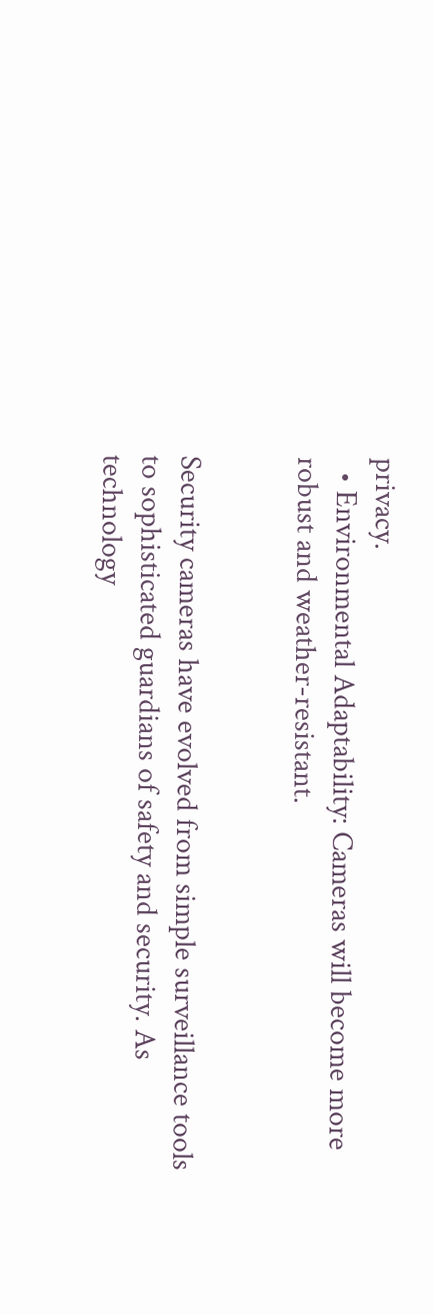privacy.
  • Environmental Adaptability: Cameras will become more robust and weather-resistant.


Security cameras have evolved from simple surveillance tools to sophisticated guardians of safety and security. As technology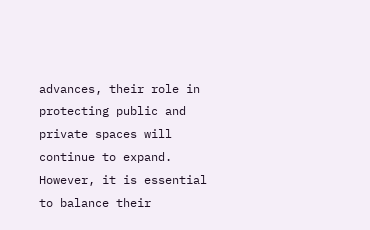advances, their role in protecting public and private spaces will continue to expand. However, it is essential to balance their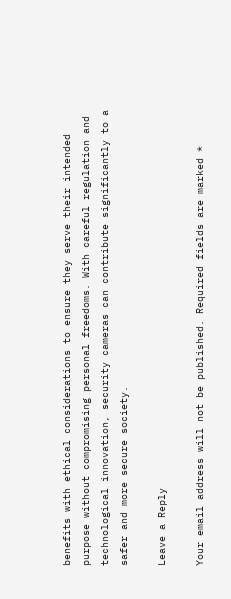benefits with ethical considerations to ensure they serve their intended purpose without compromising personal freedoms. With careful regulation and technological innovation, security cameras can contribute significantly to a safer and more secure society.

Leave a Reply

Your email address will not be published. Required fields are marked *